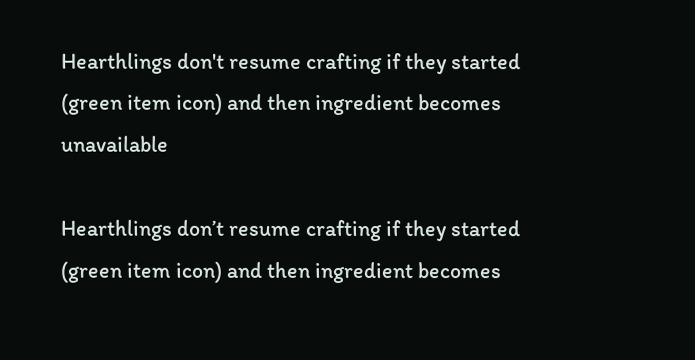Hearthlings don't resume crafting if they started (green item icon) and then ingredient becomes unavailable

Hearthlings don’t resume crafting if they started (green item icon) and then ingredient becomes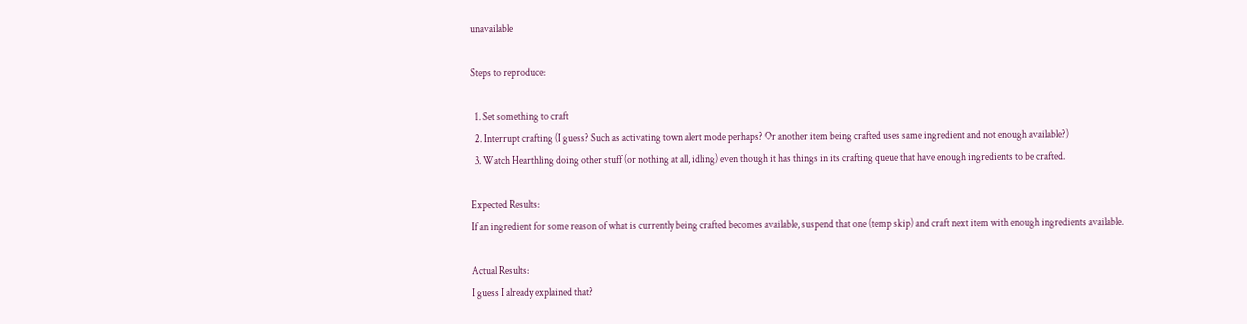unavailable

Steps to reproduce:

  1. Set something to craft
  2. Interrupt crafting (I guess? Such as activating town alert mode perhaps? Or another item being crafted uses same ingredient and not enough available?)
  3. Watch Hearthling doing other stuff (or nothing at all, idling) even though it has things in its crafting queue that have enough ingredients to be crafted.

Expected Results:
If an ingredient for some reason of what is currently being crafted becomes available, suspend that one (temp skip) and craft next item with enough ingredients available.

Actual Results:
I guess I already explained that?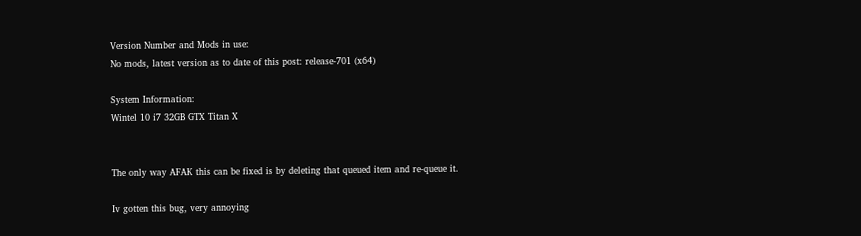Version Number and Mods in use:
No mods, latest version as to date of this post: release-701 (x64)

System Information:
Wintel 10 i7 32GB GTX Titan X


The only way AFAK this can be fixed is by deleting that queued item and re-queue it.

Iv gotten this bug, very annoying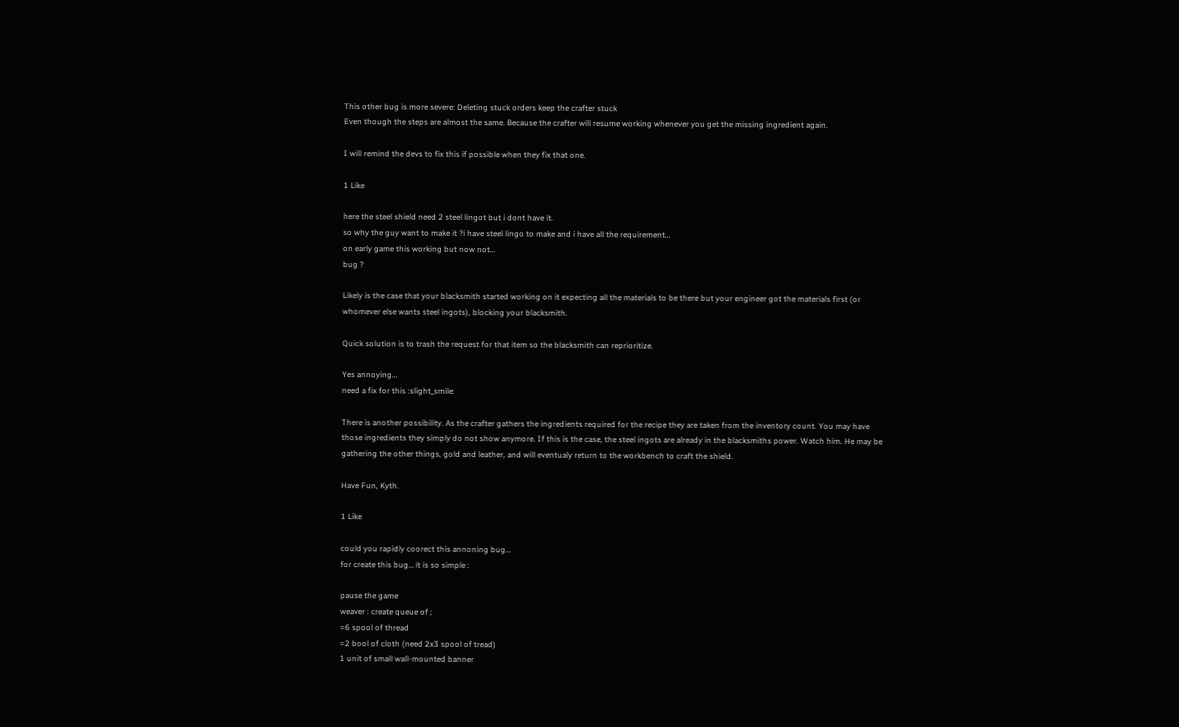This other bug is more severe: Deleting stuck orders keep the crafter stuck
Even though the steps are almost the same. Because the crafter will resume working whenever you get the missing ingredient again.

I will remind the devs to fix this if possible when they fix that one.

1 Like

here the steel shield need 2 steel lingot but i dont have it.
so why the guy want to make it ?i have steel lingo to make and i have all the requirement…
on early game this working but now not…
bug ?

Likely is the case that your blacksmith started working on it expecting all the materials to be there but your engineer got the materials first (or whomever else wants steel ingots), blocking your blacksmith.

Quick solution is to trash the request for that item so the blacksmith can reprioritize.

Yes annoying…
need a fix for this :slight_smile:

There is another possibility. As the crafter gathers the ingredients required for the recipe they are taken from the inventory count. You may have those ingredients they simply do not show anymore. If this is the case, the steel ingots are already in the blacksmiths power. Watch him. He may be gathering the other things, gold and leather, and will eventualy return to the workbench to craft the shield.

Have Fun, Kyth.

1 Like

could you rapidly coorect this annoning bug…
for create this bug… it is so simple :

pause the game
weaver : create queue of ;
=6 spool of thread
=2 bool of cloth (need 2x3 spool of tread)
1 unit of small wall-mounted banner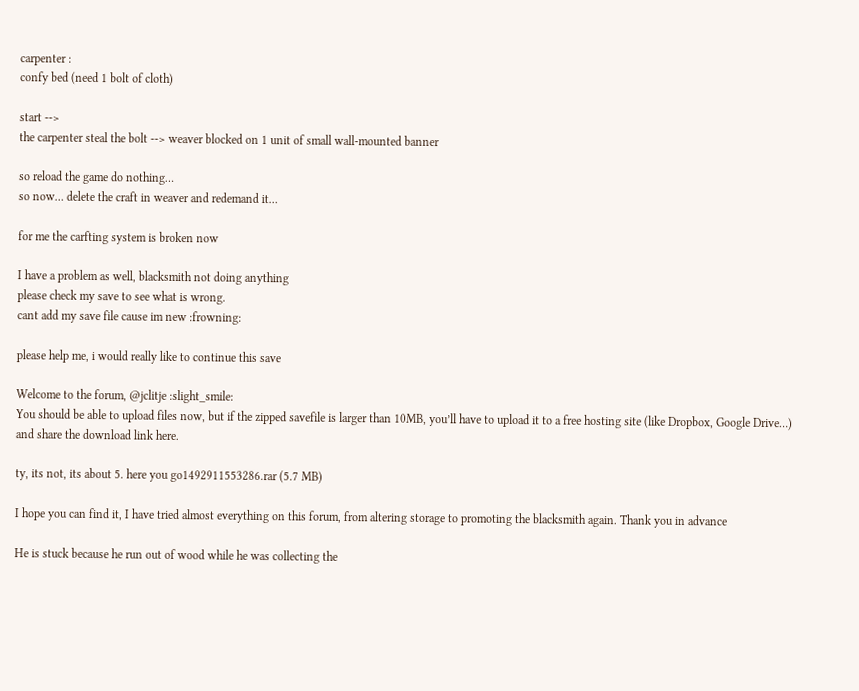carpenter :
confy bed (need 1 bolt of cloth)

start -->
the carpenter steal the bolt --> weaver blocked on 1 unit of small wall-mounted banner

so reload the game do nothing…
so now… delete the craft in weaver and redemand it…

for me the carfting system is broken now

I have a problem as well, blacksmith not doing anything
please check my save to see what is wrong.
cant add my save file cause im new :frowning:

please help me, i would really like to continue this save

Welcome to the forum, @jclitje :slight_smile:
You should be able to upload files now, but if the zipped savefile is larger than 10MB, you’ll have to upload it to a free hosting site (like Dropbox, Google Drive…) and share the download link here.

ty, its not, its about 5. here you go1492911553286.rar (5.7 MB)

I hope you can find it, I have tried almost everything on this forum, from altering storage to promoting the blacksmith again. Thank you in advance

He is stuck because he run out of wood while he was collecting the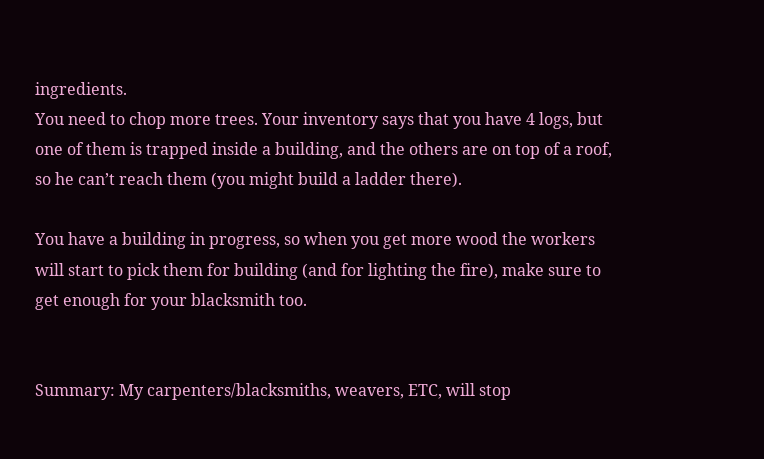ingredients.
You need to chop more trees. Your inventory says that you have 4 logs, but one of them is trapped inside a building, and the others are on top of a roof, so he can’t reach them (you might build a ladder there).

You have a building in progress, so when you get more wood the workers will start to pick them for building (and for lighting the fire), make sure to get enough for your blacksmith too.


Summary: My carpenters/blacksmiths, weavers, ETC, will stop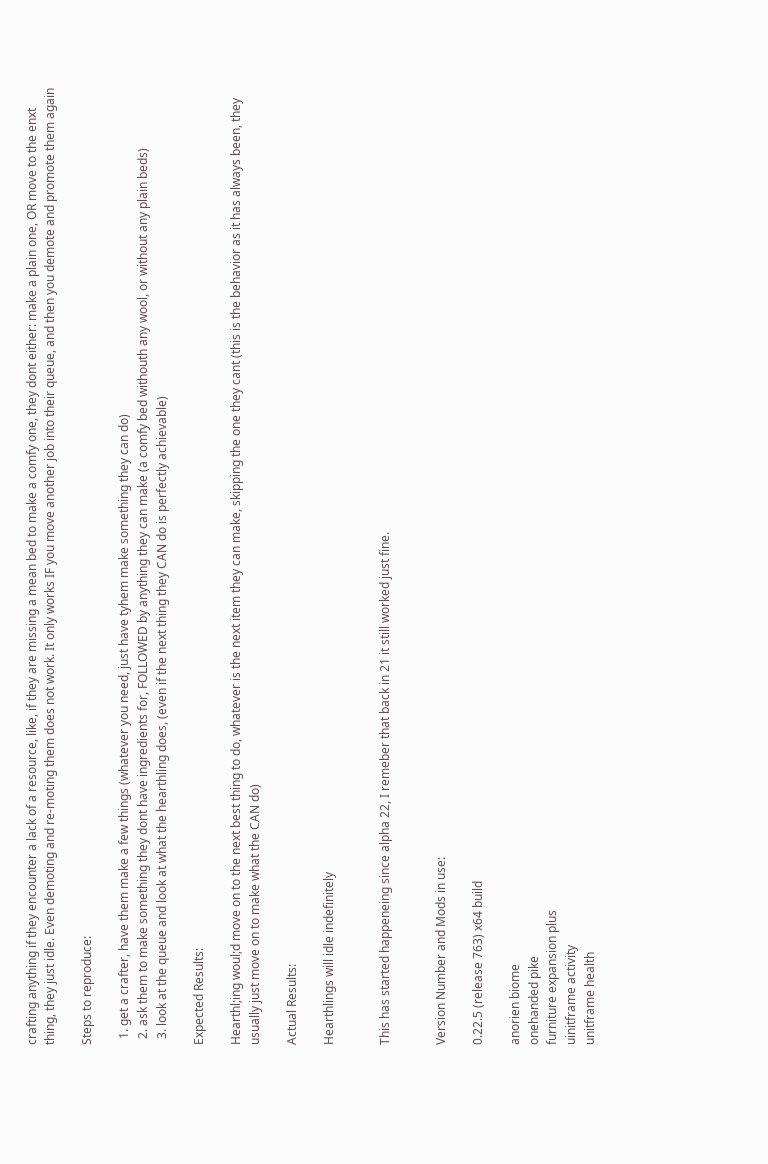crafting anything if they encounter a lack of a resource, like, if they are missing a mean bed to make a comfy one, they dont either: make a plain one, OR move to the enxt thing, they just idle. Even demoting and re-moting them does not work. It only works IF you move another job into their queue, and then you demote and promote them again

Steps to reproduce:

  1. get a crafter, have them make a few things (whatever you need, just have tyhem make something they can do)
  2. ask them to make something they dont have ingredients for, FOLLOWED by anything they can make (a comfy bed withouth any wool, or without any plain beds)
  3. look at the queue and look at what the hearthling does, (even if the next thing they CAN do is perfectly achievable)

Expected Results:

Hearthl;ing woul;d move on to the next best thing to do, whatever is the next item they can make, skipping the one they cant (this is the behavior as it has always been, they usually just move on to make what the CAN do)

Actual Results:

Hearthlings will idle indefinitely


This has started happeneing since alpha 22, I remeber that back in 21 it still worked just fine.


Version Number and Mods in use:

0.22.5 (release 763) x64 build

anorien biome
onehanded pike
furniture expansion plus
uinitframe activity
unitframe health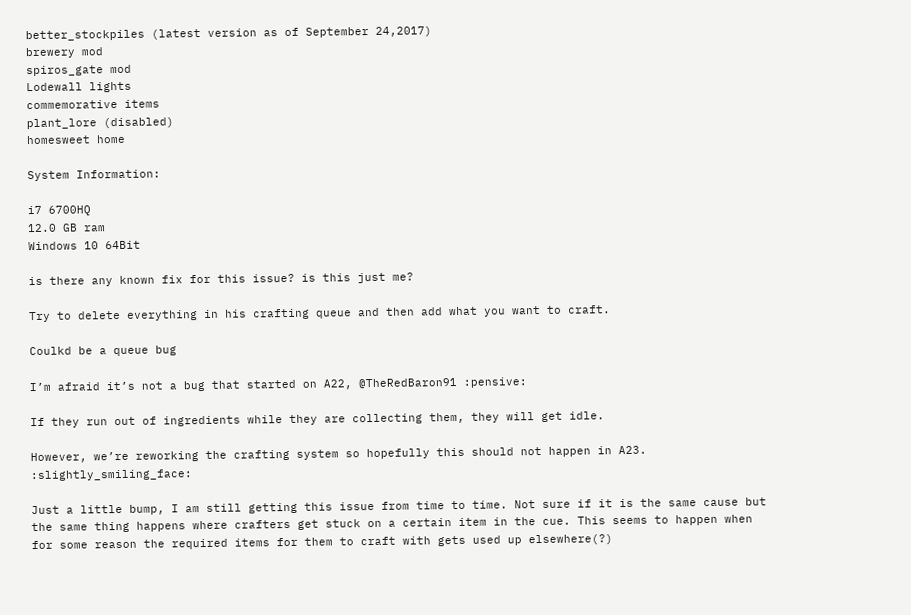better_stockpiles (latest version as of September 24,2017)
brewery mod
spiros_gate mod
Lodewall lights
commemorative items
plant_lore (disabled)
homesweet home

System Information:

i7 6700HQ
12.0 GB ram
Windows 10 64Bit

is there any known fix for this issue? is this just me?

Try to delete everything in his crafting queue and then add what you want to craft.

Coulkd be a queue bug

I’m afraid it’s not a bug that started on A22, @TheRedBaron91 :pensive:

If they run out of ingredients while they are collecting them, they will get idle.

However, we’re reworking the crafting system so hopefully this should not happen in A23. :slightly_smiling_face:

Just a little bump, I am still getting this issue from time to time. Not sure if it is the same cause but the same thing happens where crafters get stuck on a certain item in the cue. This seems to happen when for some reason the required items for them to craft with gets used up elsewhere(?)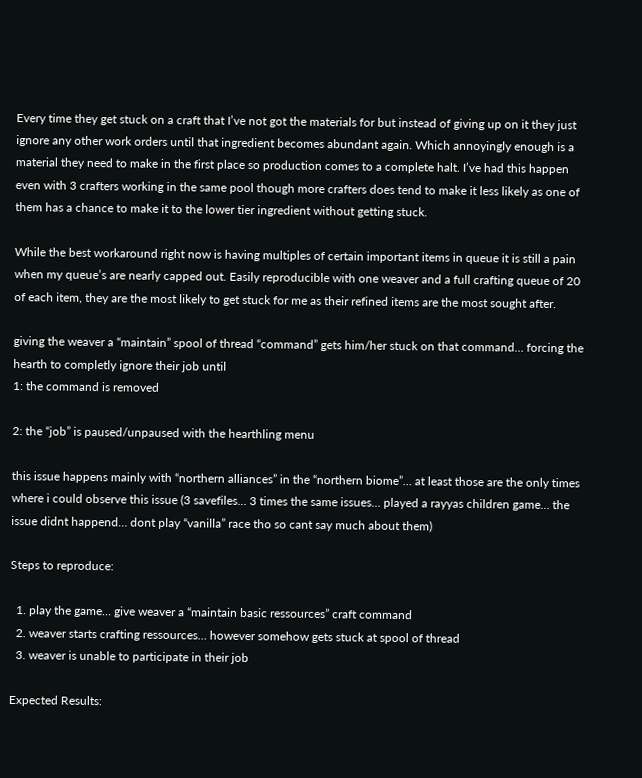Every time they get stuck on a craft that I’ve not got the materials for but instead of giving up on it they just ignore any other work orders until that ingredient becomes abundant again. Which annoyingly enough is a material they need to make in the first place so production comes to a complete halt. I’ve had this happen even with 3 crafters working in the same pool though more crafters does tend to make it less likely as one of them has a chance to make it to the lower tier ingredient without getting stuck.

While the best workaround right now is having multiples of certain important items in queue it is still a pain when my queue’s are nearly capped out. Easily reproducible with one weaver and a full crafting queue of 20 of each item, they are the most likely to get stuck for me as their refined items are the most sought after.

giving the weaver a “maintain” spool of thread “command” gets him/her stuck on that command… forcing the hearth to completly ignore their job until
1: the command is removed

2: the “job” is paused/unpaused with the hearthling menu

this issue happens mainly with “northern alliances” in the “northern biome”… at least those are the only times where i could observe this issue (3 savefiles… 3 times the same issues… played a rayyas children game… the issue didnt happend… dont play “vanilla” race tho so cant say much about them)

Steps to reproduce:

  1. play the game… give weaver a “maintain basic ressources” craft command
  2. weaver starts crafting ressources… however somehow gets stuck at spool of thread
  3. weaver is unable to participate in their job

Expected Results: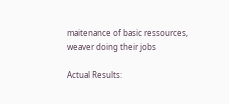maitenance of basic ressources, weaver doing their jobs

Actual Results: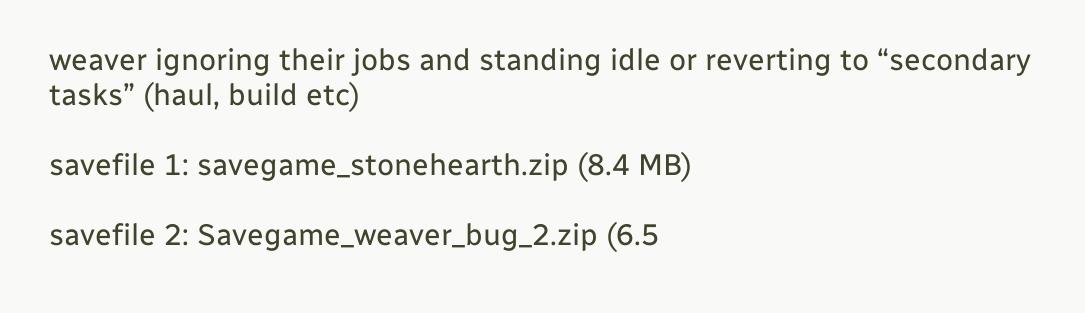weaver ignoring their jobs and standing idle or reverting to “secondary tasks” (haul, build etc)

savefile 1: savegame_stonehearth.zip (8.4 MB)

savefile 2: Savegame_weaver_bug_2.zip (6.5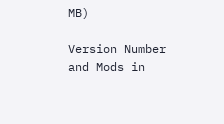MB)

Version Number and Mods in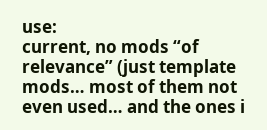use:
current, no mods “of relevance” (just template mods… most of them not even used… and the ones i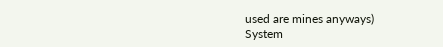used are mines anyways)
System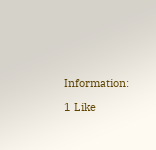Information:

1 Like